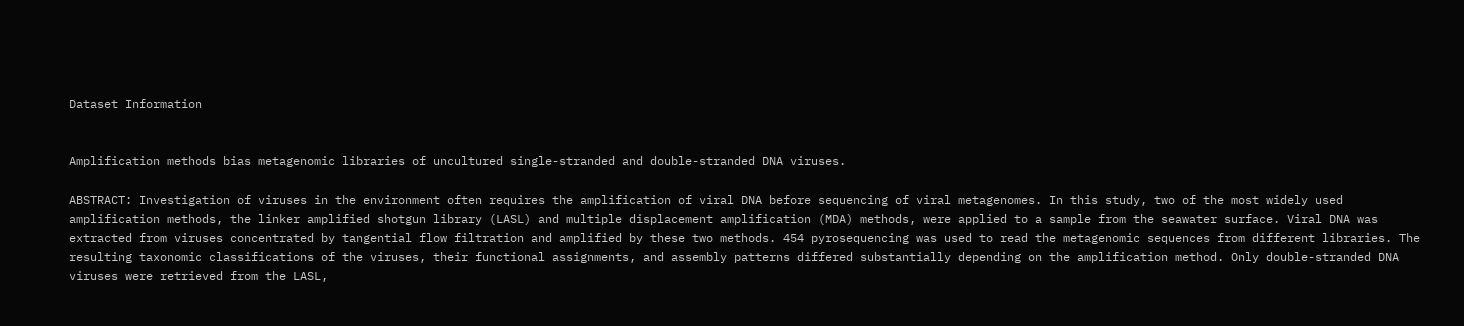Dataset Information


Amplification methods bias metagenomic libraries of uncultured single-stranded and double-stranded DNA viruses.

ABSTRACT: Investigation of viruses in the environment often requires the amplification of viral DNA before sequencing of viral metagenomes. In this study, two of the most widely used amplification methods, the linker amplified shotgun library (LASL) and multiple displacement amplification (MDA) methods, were applied to a sample from the seawater surface. Viral DNA was extracted from viruses concentrated by tangential flow filtration and amplified by these two methods. 454 pyrosequencing was used to read the metagenomic sequences from different libraries. The resulting taxonomic classifications of the viruses, their functional assignments, and assembly patterns differed substantially depending on the amplification method. Only double-stranded DNA viruses were retrieved from the LASL,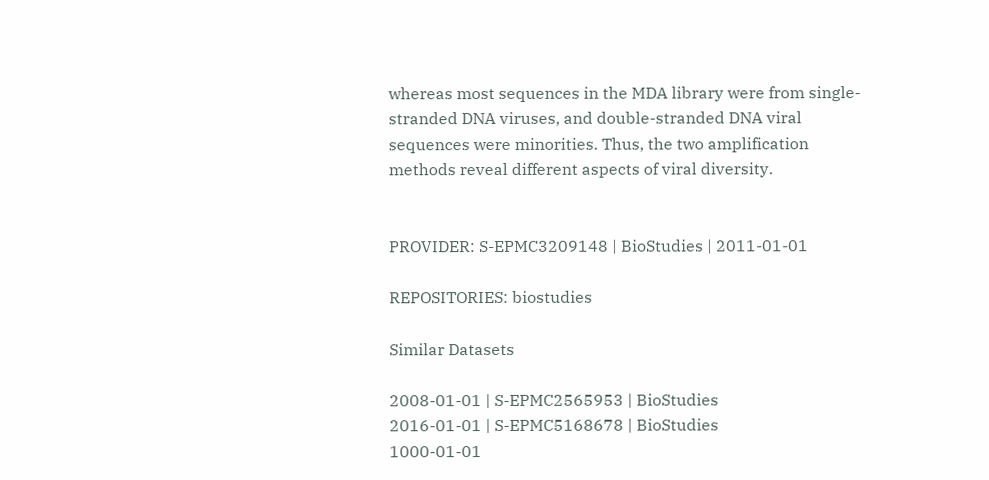whereas most sequences in the MDA library were from single-stranded DNA viruses, and double-stranded DNA viral sequences were minorities. Thus, the two amplification methods reveal different aspects of viral diversity.


PROVIDER: S-EPMC3209148 | BioStudies | 2011-01-01

REPOSITORIES: biostudies

Similar Datasets

2008-01-01 | S-EPMC2565953 | BioStudies
2016-01-01 | S-EPMC5168678 | BioStudies
1000-01-01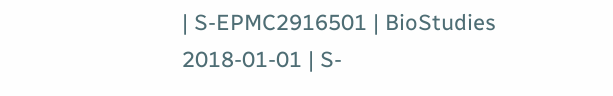| S-EPMC2916501 | BioStudies
2018-01-01 | S-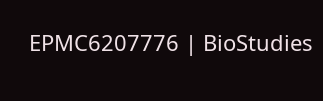EPMC6207776 | BioStudies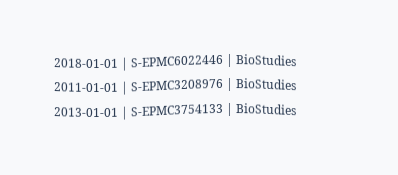2018-01-01 | S-EPMC6022446 | BioStudies
2011-01-01 | S-EPMC3208976 | BioStudies
2013-01-01 | S-EPMC3754133 | BioStudies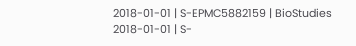2018-01-01 | S-EPMC5882159 | BioStudies
2018-01-01 | S-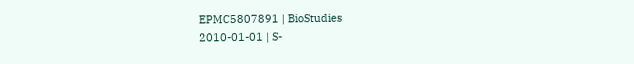EPMC5807891 | BioStudies
2010-01-01 | S-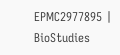EPMC2977895 | BioStudies